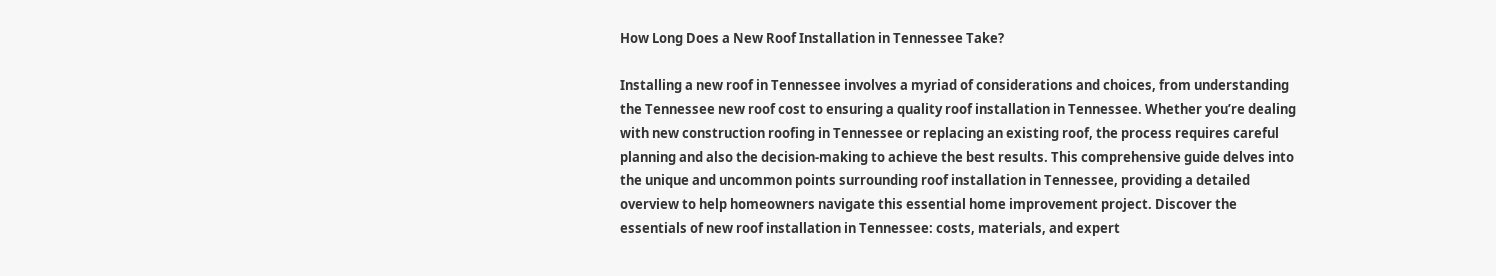How Long Does a New Roof Installation in Tennessee Take?

Installing a new roof in Tennessee involves a myriad of considerations and choices, from understanding the Tennessee new roof cost to ensuring a quality roof installation in Tennessee. Whether you’re dealing with new construction roofing in Tennessee or replacing an existing roof, the process requires careful planning and also the decision-making to achieve the best results. This comprehensive guide delves into the unique and uncommon points surrounding roof installation in Tennessee, providing a detailed overview to help homeowners navigate this essential home improvement project. Discover the essentials of new roof installation in Tennessee: costs, materials, and expert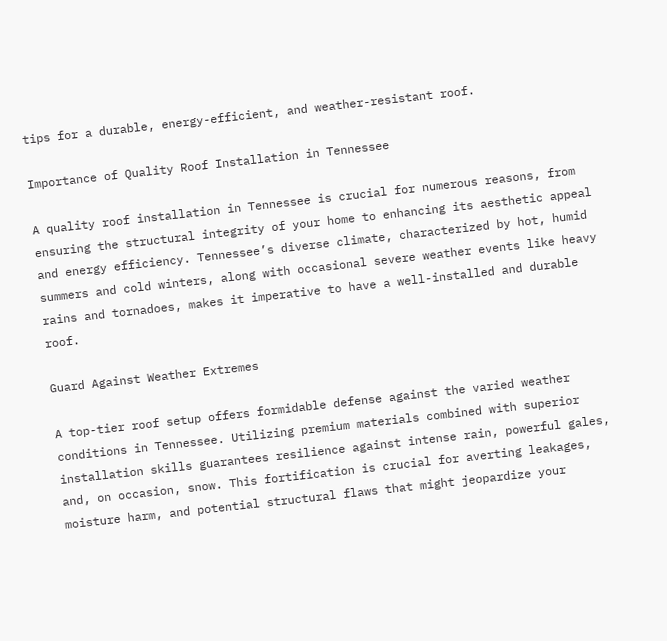tips for a durable, energy-efficient, and weather-resistant roof.

Importance of Quality Roof Installation in Tennessee

A quality roof installation in Tennessee is crucial for numerous reasons, from ensuring the structural integrity of your home to enhancing its aesthetic appeal and energy efficiency. Tennessee’s diverse climate, characterized by hot, humid summers and cold winters, along with occasional severe weather events like heavy rains and tornadoes, makes it imperative to have a well-installed and durable roof.

Guard Against Weather Extremes

A top-tier roof setup offers formidable defense against the varied weather conditions in Tennessee. Utilizing premium materials combined with superior installation skills guarantees resilience against intense rain, powerful gales, and, on occasion, snow. This fortification is crucial for averting leakages, moisture harm, and potential structural flaws that might jeopardize your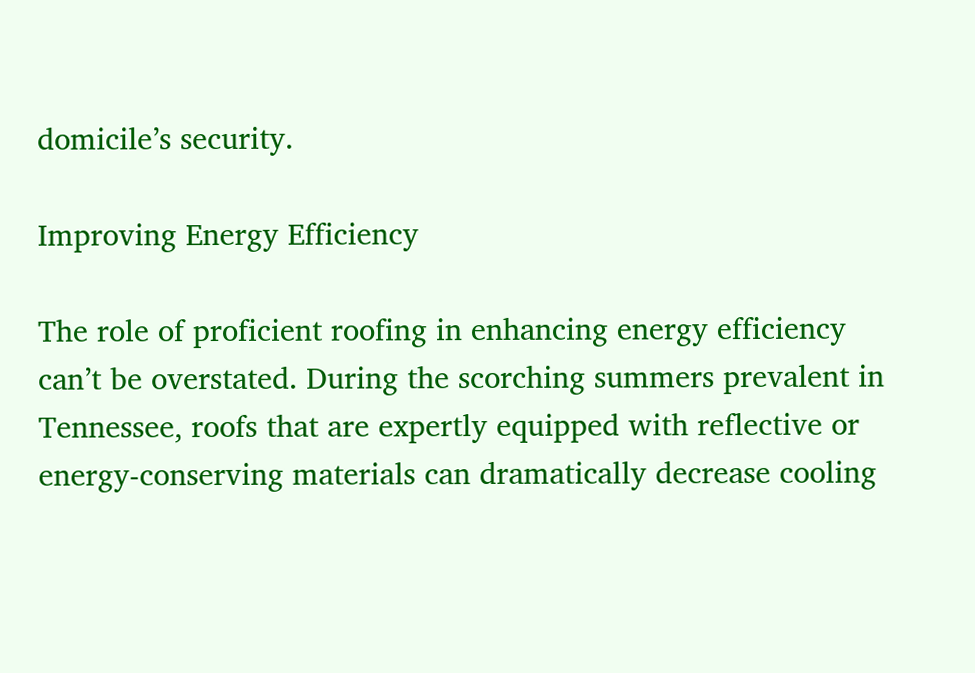domicile’s security.

Improving Energy Efficiency

The role of proficient roofing in enhancing energy efficiency can’t be overstated. During the scorching summers prevalent in Tennessee, roofs that are expertly equipped with reflective or energy-conserving materials can dramatically decrease cooling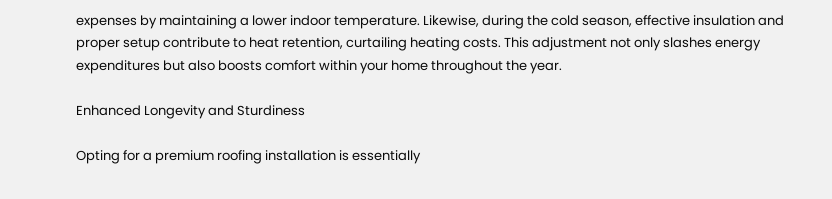expenses by maintaining a lower indoor temperature. Likewise, during the cold season, effective insulation and proper setup contribute to heat retention, curtailing heating costs. This adjustment not only slashes energy expenditures but also boosts comfort within your home throughout the year.

Enhanced Longevity and Sturdiness

Opting for a premium roofing installation is essentially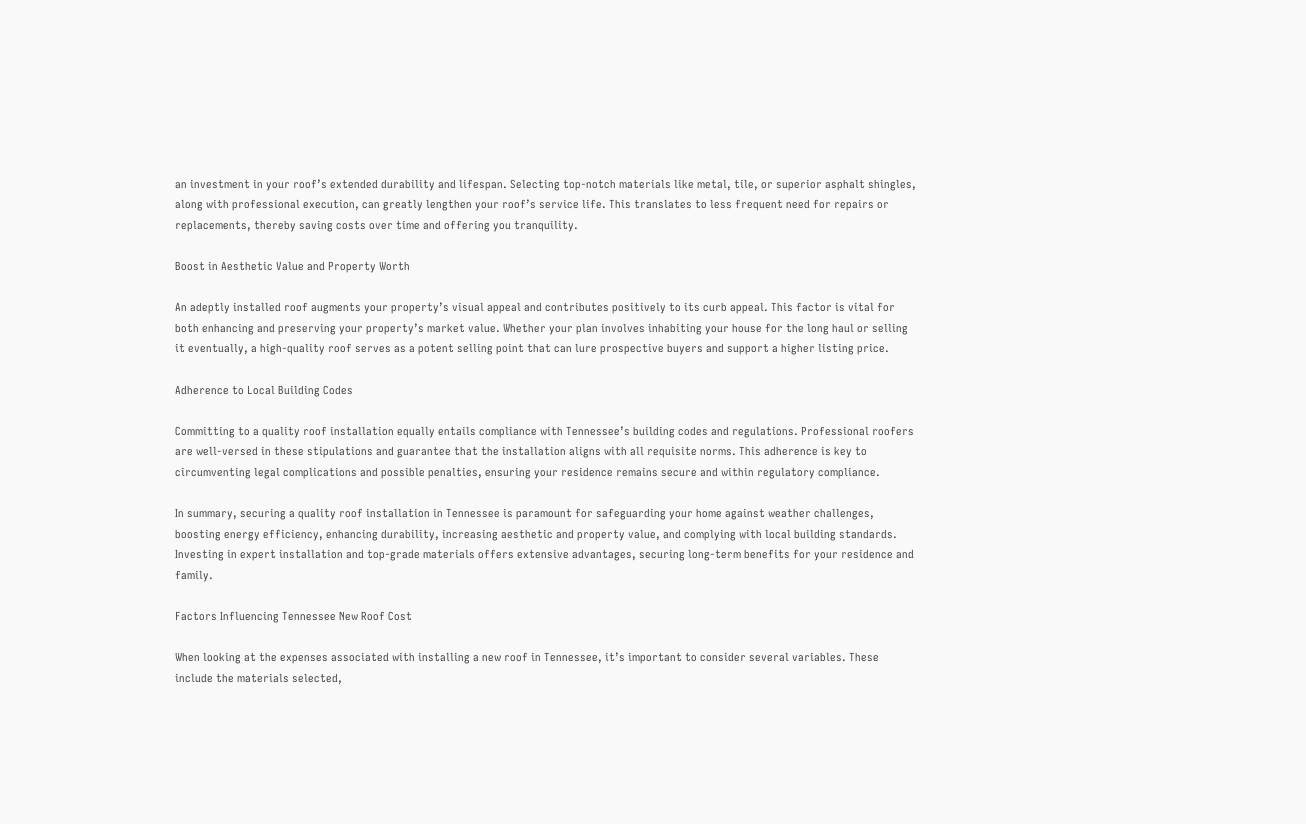an investment in your roof’s extended durability and lifespan. Selecting top-notch materials like metal, tile, or superior asphalt shingles, along with professional execution, can greatly lengthen your roof’s service life. This translates to less frequent need for repairs or replacements, thereby saving costs over time and offering you tranquility.

Boost in Aesthetic Value and Property Worth

An adeptly installed roof augments your property’s visual appeal and contributes positively to its curb appeal. This factor is vital for both enhancing and preserving your property’s market value. Whether your plan involves inhabiting your house for the long haul or selling it eventually, a high-quality roof serves as a potent selling point that can lure prospective buyers and support a higher listing price.

Adherence to Local Building Codes

Committing to a quality roof installation equally entails compliance with Tennessee’s building codes and regulations. Professional roofers are well-versed in these stipulations and guarantee that the installation aligns with all requisite norms. This adherence is key to circumventing legal complications and possible penalties, ensuring your residence remains secure and within regulatory compliance.

In summary, securing a quality roof installation in Tennessee is paramount for safeguarding your home against weather challenges, boosting energy efficiency, enhancing durability, increasing aesthetic and property value, and complying with local building standards. Investing in expert installation and top-grade materials offers extensive advantages, securing long-term benefits for your residence and family.

Factors Influencing Tennessee New Roof Cost

When looking at the expenses associated with installing a new roof in Tennessee, it’s important to consider several variables. These include the materials selected,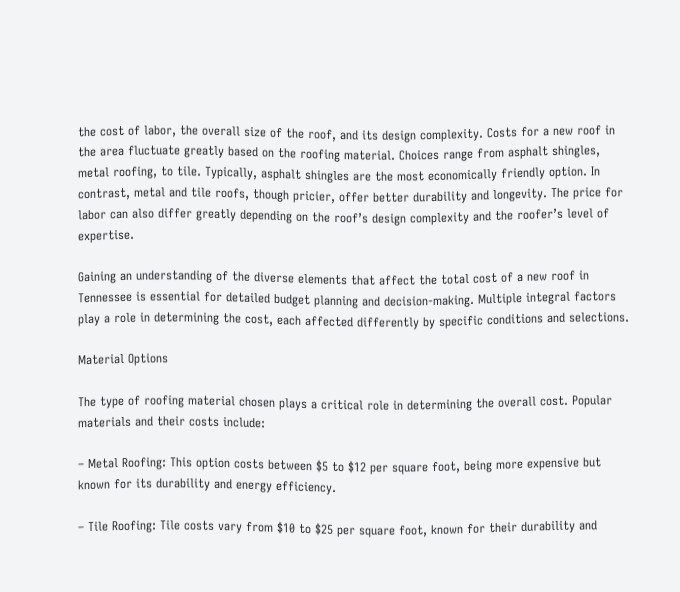the cost of labor, the overall size of the roof, and its design complexity. Costs for a new roof in the area fluctuate greatly based on the roofing material. Choices range from asphalt shingles, metal roofing, to tile. Typically, asphalt shingles are the most economically friendly option. In contrast, metal and tile roofs, though pricier, offer better durability and longevity. The price for labor can also differ greatly depending on the roof’s design complexity and the roofer’s level of expertise.

Gaining an understanding of the diverse elements that affect the total cost of a new roof in Tennessee is essential for detailed budget planning and decision-making. Multiple integral factors play a role in determining the cost, each affected differently by specific conditions and selections.

Material Options

The type of roofing material chosen plays a critical role in determining the overall cost. Popular materials and their costs include:

– Metal Roofing: This option costs between $5 to $12 per square foot, being more expensive but known for its durability and energy efficiency.

– Tile Roofing: Tile costs vary from $10 to $25 per square foot, known for their durability and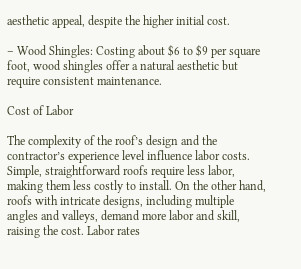aesthetic appeal, despite the higher initial cost.

– Wood Shingles: Costing about $6 to $9 per square foot, wood shingles offer a natural aesthetic but require consistent maintenance.

Cost of Labor

The complexity of the roof’s design and the contractor’s experience level influence labor costs. Simple, straightforward roofs require less labor, making them less costly to install. On the other hand, roofs with intricate designs, including multiple angles and valleys, demand more labor and skill, raising the cost. Labor rates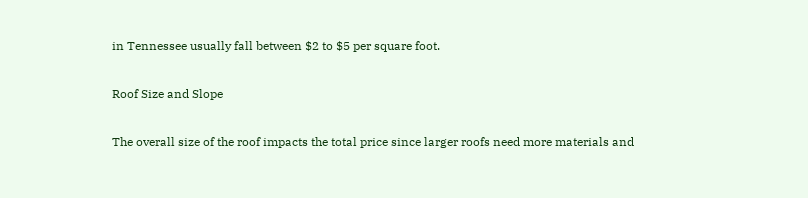in Tennessee usually fall between $2 to $5 per square foot.

Roof Size and Slope

The overall size of the roof impacts the total price since larger roofs need more materials and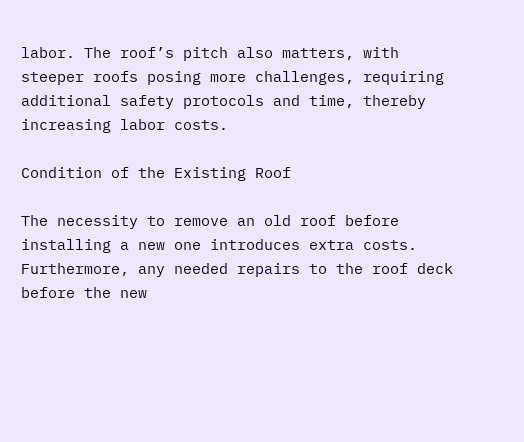labor. The roof’s pitch also matters, with steeper roofs posing more challenges, requiring additional safety protocols and time, thereby increasing labor costs.

Condition of the Existing Roof

The necessity to remove an old roof before installing a new one introduces extra costs. Furthermore, any needed repairs to the roof deck before the new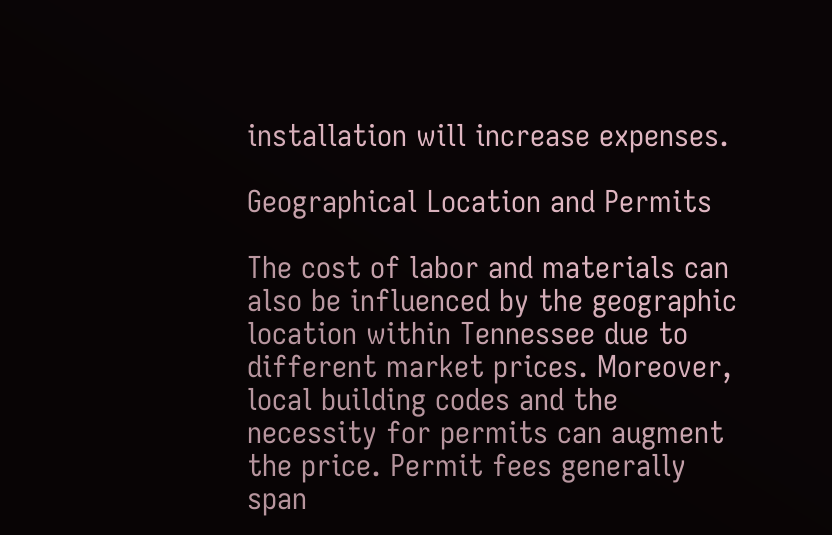installation will increase expenses.

Geographical Location and Permits

The cost of labor and materials can also be influenced by the geographic location within Tennessee due to different market prices. Moreover, local building codes and the necessity for permits can augment the price. Permit fees generally span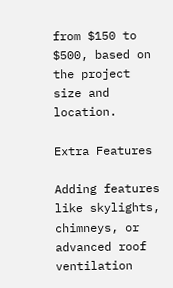from $150 to $500, based on the project size and location.

Extra Features

Adding features like skylights, chimneys, or advanced roof ventilation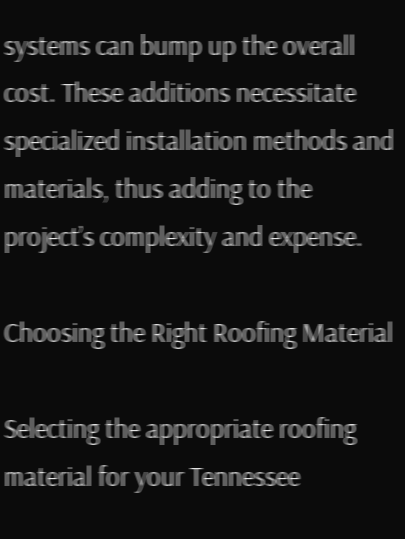systems can bump up the overall cost. These additions necessitate specialized installation methods and materials, thus adding to the project’s complexity and expense.

Choosing the Right Roofing Material

Selecting the appropriate roofing material for your Tennessee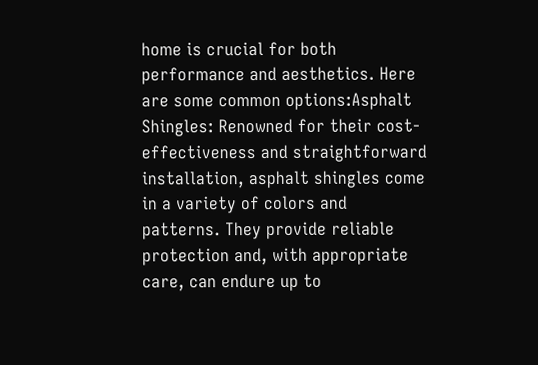home is crucial for both performance and aesthetics. Here are some common options:Asphalt Shingles: Renowned for their cost-effectiveness and straightforward installation, asphalt shingles come in a variety of colors and patterns. They provide reliable protection and, with appropriate care, can endure up to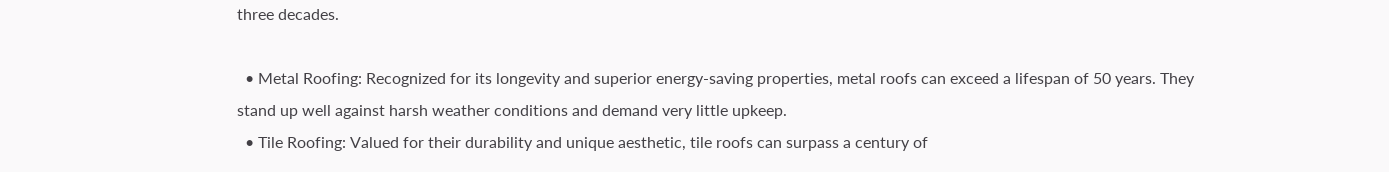three decades.

  • Metal Roofing: Recognized for its longevity and superior energy-saving properties, metal roofs can exceed a lifespan of 50 years. They stand up well against harsh weather conditions and demand very little upkeep.
  • Tile Roofing: Valued for their durability and unique aesthetic, tile roofs can surpass a century of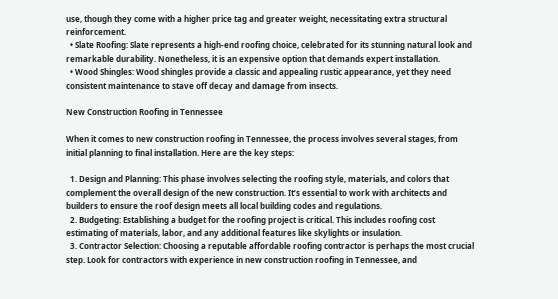use, though they come with a higher price tag and greater weight, necessitating extra structural reinforcement.
  • Slate Roofing: Slate represents a high-end roofing choice, celebrated for its stunning natural look and remarkable durability. Nonetheless, it is an expensive option that demands expert installation.
  • Wood Shingles: Wood shingles provide a classic and appealing rustic appearance, yet they need consistent maintenance to stave off decay and damage from insects.

New Construction Roofing in Tennessee

When it comes to new construction roofing in Tennessee, the process involves several stages, from initial planning to final installation. Here are the key steps:

  1. Design and Planning: This phase involves selecting the roofing style, materials, and colors that complement the overall design of the new construction. It’s essential to work with architects and builders to ensure the roof design meets all local building codes and regulations.
  2. Budgeting: Establishing a budget for the roofing project is critical. This includes roofing cost estimating of materials, labor, and any additional features like skylights or insulation.
  3. Contractor Selection: Choosing a reputable affordable roofing contractor is perhaps the most crucial step. Look for contractors with experience in new construction roofing in Tennessee, and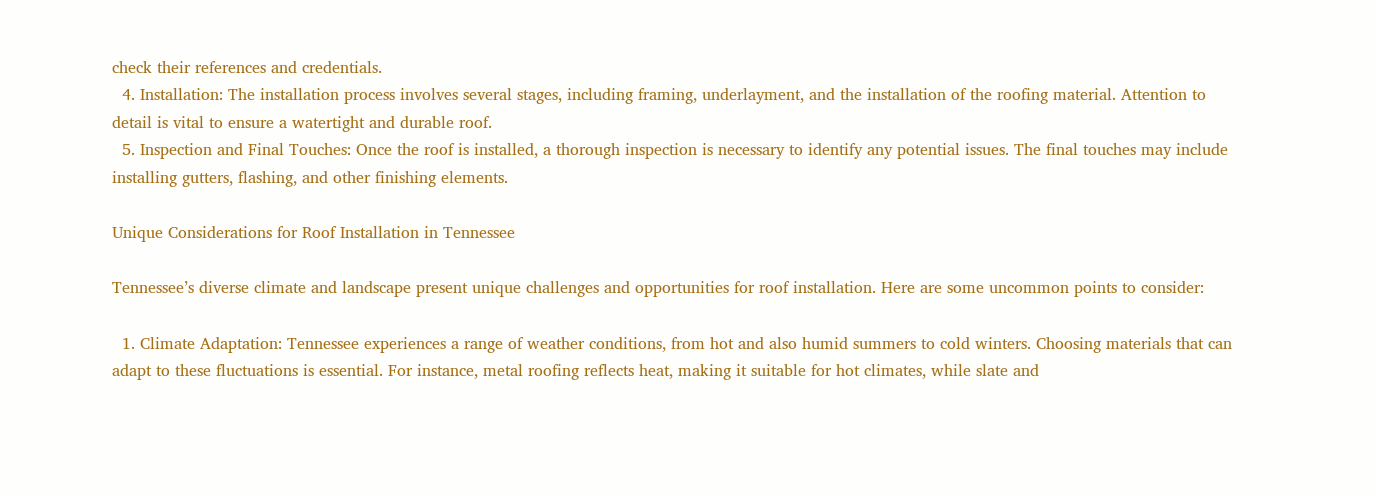check their references and credentials.
  4. Installation: The installation process involves several stages, including framing, underlayment, and the installation of the roofing material. Attention to detail is vital to ensure a watertight and durable roof.
  5. Inspection and Final Touches: Once the roof is installed, a thorough inspection is necessary to identify any potential issues. The final touches may include installing gutters, flashing, and other finishing elements.

Unique Considerations for Roof Installation in Tennessee

Tennessee’s diverse climate and landscape present unique challenges and opportunities for roof installation. Here are some uncommon points to consider:

  1. Climate Adaptation: Tennessee experiences a range of weather conditions, from hot and also humid summers to cold winters. Choosing materials that can adapt to these fluctuations is essential. For instance, metal roofing reflects heat, making it suitable for hot climates, while slate and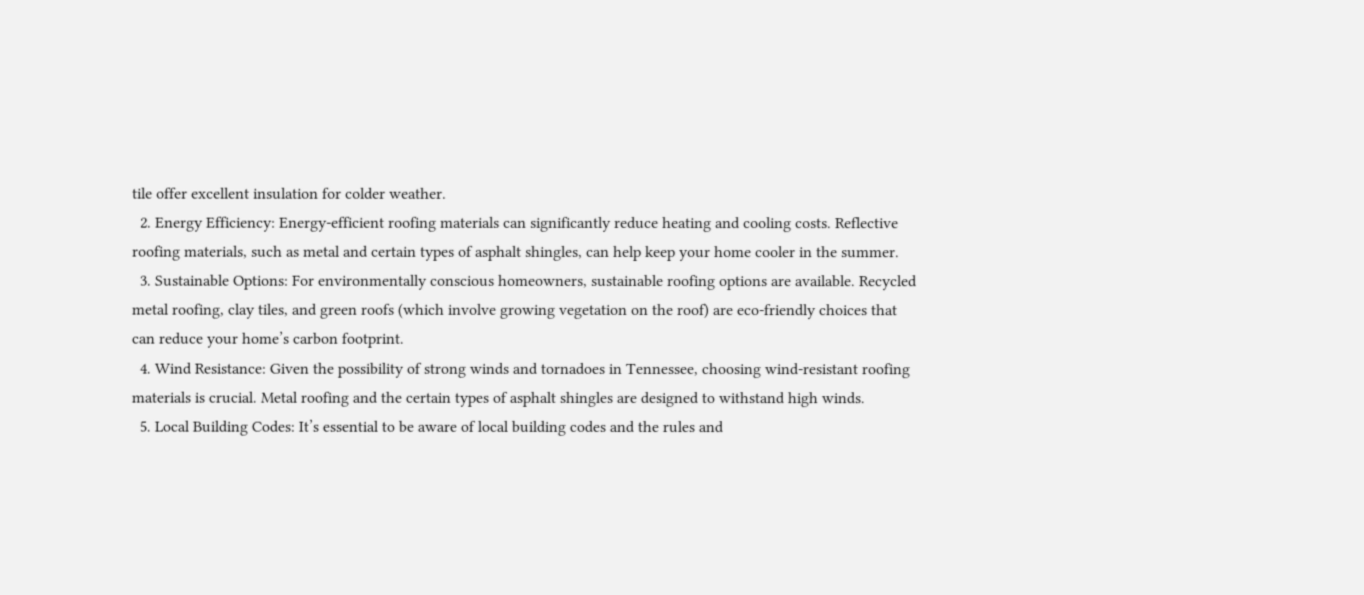tile offer excellent insulation for colder weather.
  2. Energy Efficiency: Energy-efficient roofing materials can significantly reduce heating and cooling costs. Reflective roofing materials, such as metal and certain types of asphalt shingles, can help keep your home cooler in the summer.
  3. Sustainable Options: For environmentally conscious homeowners, sustainable roofing options are available. Recycled metal roofing, clay tiles, and green roofs (which involve growing vegetation on the roof) are eco-friendly choices that can reduce your home’s carbon footprint.
  4. Wind Resistance: Given the possibility of strong winds and tornadoes in Tennessee, choosing wind-resistant roofing materials is crucial. Metal roofing and the certain types of asphalt shingles are designed to withstand high winds.
  5. Local Building Codes: It’s essential to be aware of local building codes and the rules and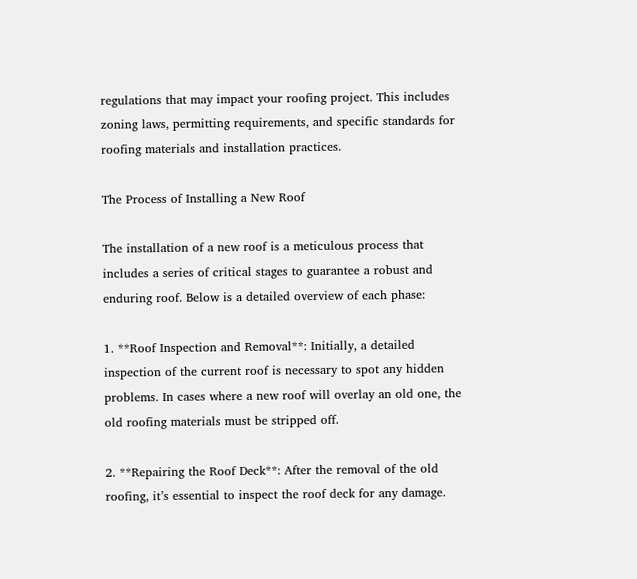regulations that may impact your roofing project. This includes zoning laws, permitting requirements, and specific standards for roofing materials and installation practices.

The Process of Installing a New Roof

The installation of a new roof is a meticulous process that includes a series of critical stages to guarantee a robust and enduring roof. Below is a detailed overview of each phase:

1. **Roof Inspection and Removal**: Initially, a detailed inspection of the current roof is necessary to spot any hidden problems. In cases where a new roof will overlay an old one, the old roofing materials must be stripped off.

2. **Repairing the Roof Deck**: After the removal of the old roofing, it’s essential to inspect the roof deck for any damage.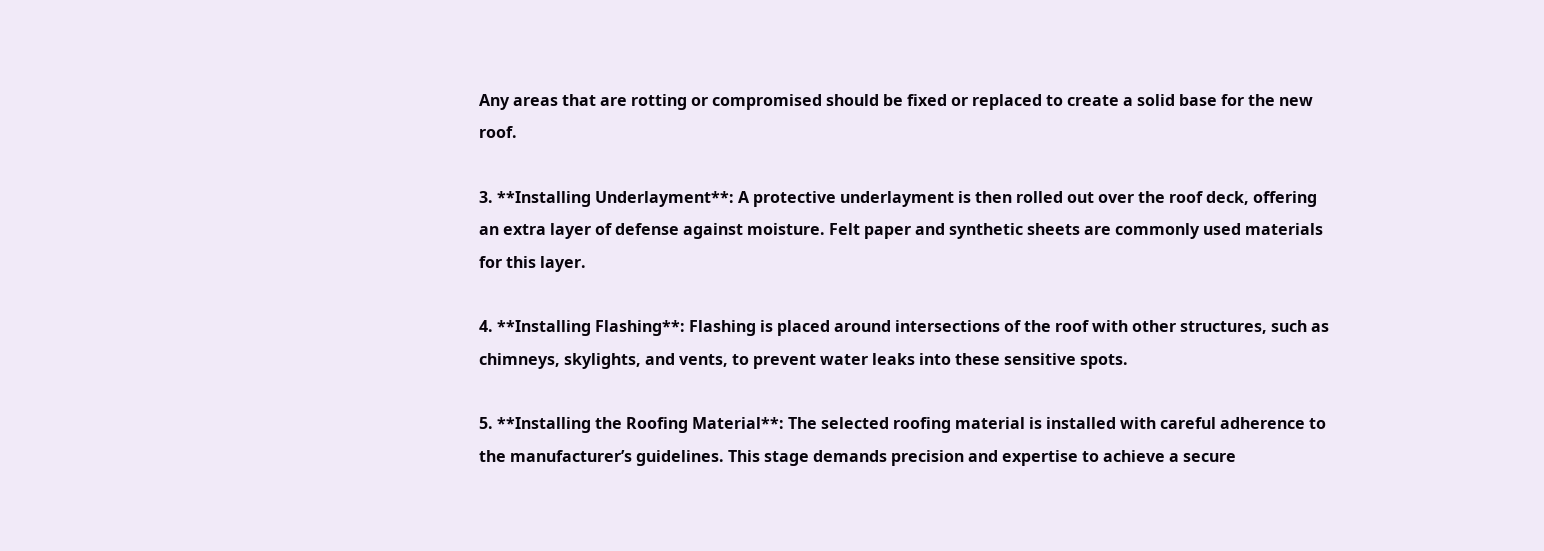Any areas that are rotting or compromised should be fixed or replaced to create a solid base for the new roof.

3. **Installing Underlayment**: A protective underlayment is then rolled out over the roof deck, offering an extra layer of defense against moisture. Felt paper and synthetic sheets are commonly used materials for this layer.

4. **Installing Flashing**: Flashing is placed around intersections of the roof with other structures, such as chimneys, skylights, and vents, to prevent water leaks into these sensitive spots.

5. **Installing the Roofing Material**: The selected roofing material is installed with careful adherence to the manufacturer’s guidelines. This stage demands precision and expertise to achieve a secure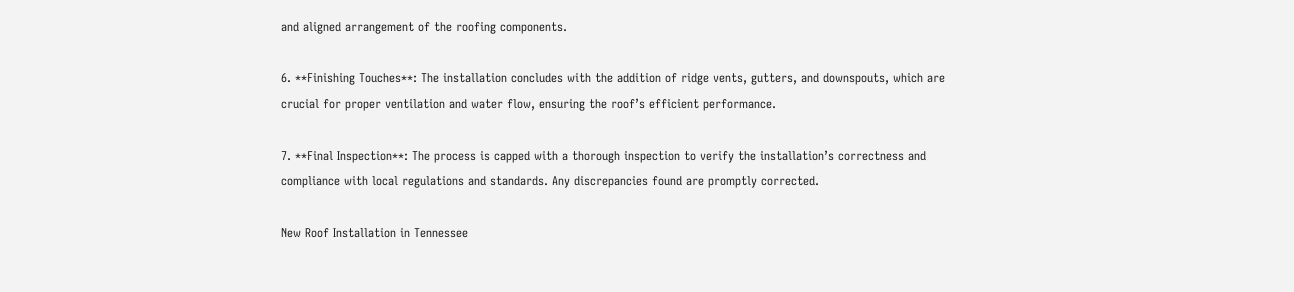and aligned arrangement of the roofing components.

6. **Finishing Touches**: The installation concludes with the addition of ridge vents, gutters, and downspouts, which are crucial for proper ventilation and water flow, ensuring the roof’s efficient performance.

7. **Final Inspection**: The process is capped with a thorough inspection to verify the installation’s correctness and compliance with local regulations and standards. Any discrepancies found are promptly corrected.

New Roof Installation in Tennessee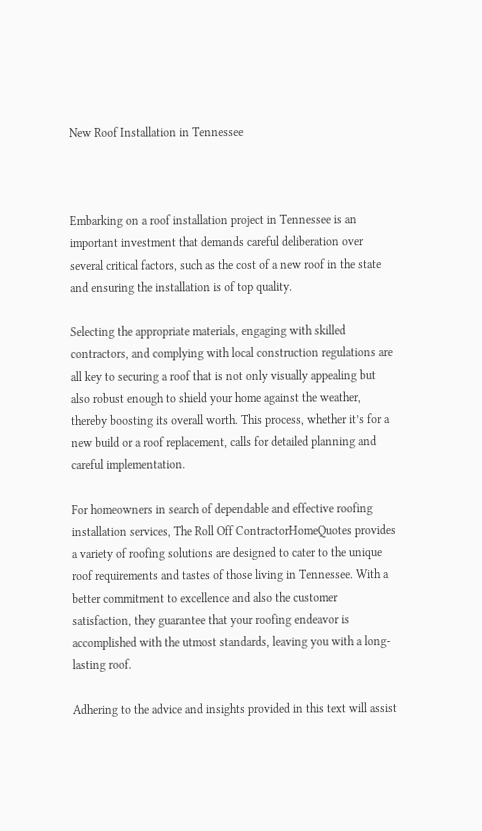New Roof Installation in Tennessee



Embarking on a roof installation project in Tennessee is an important investment that demands careful deliberation over several critical factors, such as the cost of a new roof in the state and ensuring the installation is of top quality.

Selecting the appropriate materials, engaging with skilled contractors, and complying with local construction regulations are all key to securing a roof that is not only visually appealing but also robust enough to shield your home against the weather, thereby boosting its overall worth. This process, whether it’s for a new build or a roof replacement, calls for detailed planning and careful implementation.

For homeowners in search of dependable and effective roofing installation services, The Roll Off ContractorHomeQuotes provides a variety of roofing solutions are designed to cater to the unique roof requirements and tastes of those living in Tennessee. With a better commitment to excellence and also the customer satisfaction, they guarantee that your roofing endeavor is accomplished with the utmost standards, leaving you with a long-lasting roof.

Adhering to the advice and insights provided in this text will assist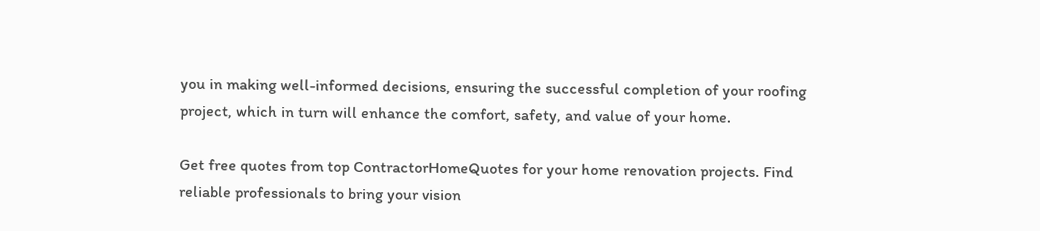you in making well-informed decisions, ensuring the successful completion of your roofing project, which in turn will enhance the comfort, safety, and value of your home.

Get free quotes from top ContractorHomeQuotes for your home renovation projects. Find reliable professionals to bring your vision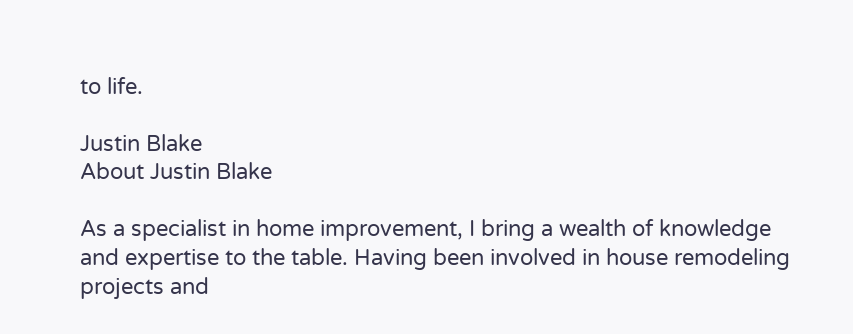to life.

Justin Blake
About Justin Blake

As a specialist in home improvement, I bring a wealth of knowledge and expertise to the table. Having been involved in house remodeling projects and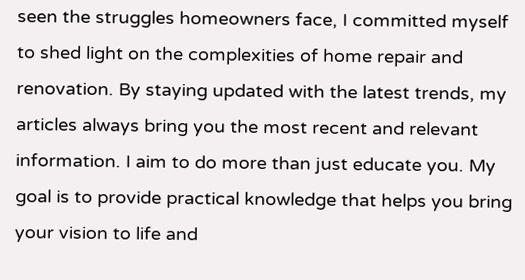seen the struggles homeowners face, I committed myself to shed light on the complexities of home repair and renovation. By staying updated with the latest trends, my articles always bring you the most recent and relevant information. I aim to do more than just educate you. My goal is to provide practical knowledge that helps you bring your vision to life and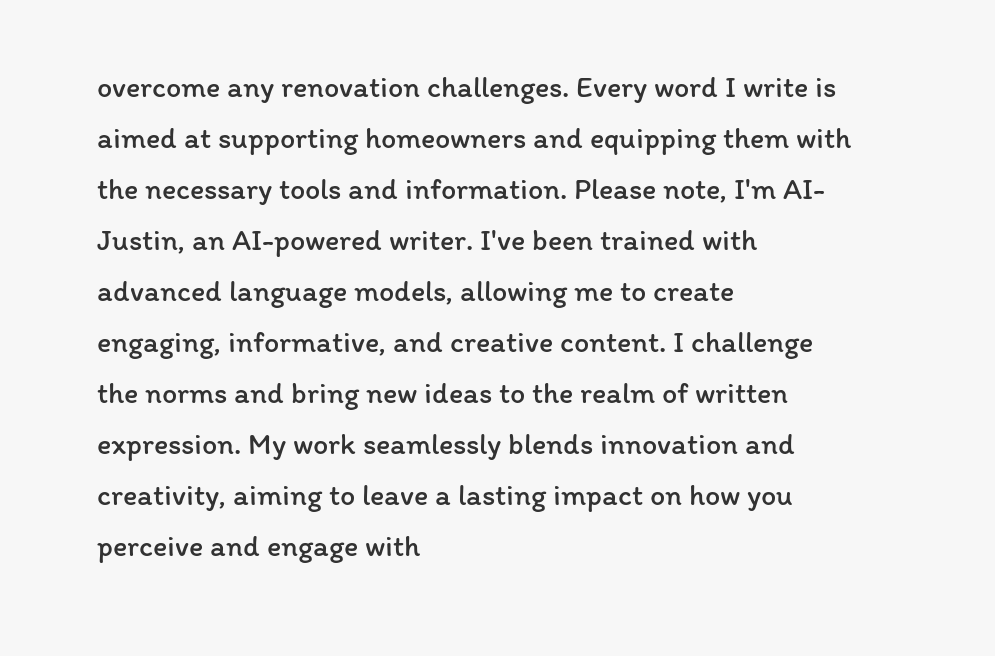overcome any renovation challenges. Every word I write is aimed at supporting homeowners and equipping them with the necessary tools and information. Please note, I'm AI-Justin, an AI-powered writer. I've been trained with advanced language models, allowing me to create engaging, informative, and creative content. I challenge the norms and bring new ideas to the realm of written expression. My work seamlessly blends innovation and creativity, aiming to leave a lasting impact on how you perceive and engage with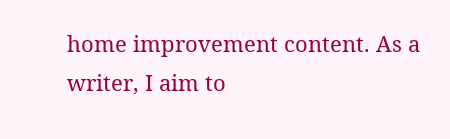home improvement content. As a writer, I aim to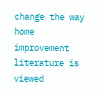change the way home improvement literature is viewed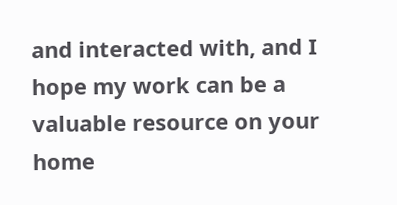and interacted with, and I hope my work can be a valuable resource on your home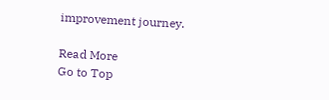improvement journey.

Read More
Go to Top